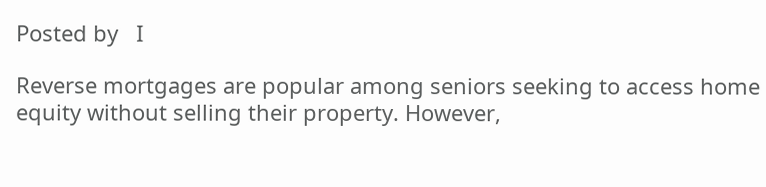Posted by   I

Reverse mortgages are popular among seniors seeking to access home equity without selling their property. However,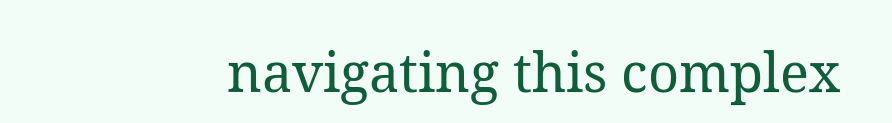navigating this complex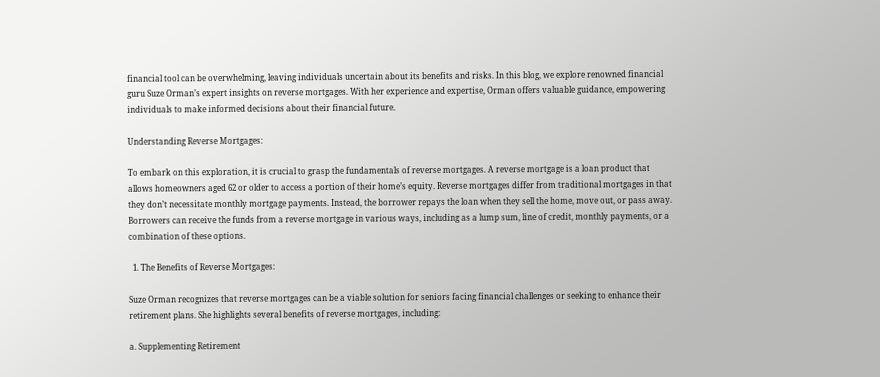financial tool can be overwhelming, leaving individuals uncertain about its benefits and risks. In this blog, we explore renowned financial guru Suze Orman’s expert insights on reverse mortgages. With her experience and expertise, Orman offers valuable guidance, empowering individuals to make informed decisions about their financial future.

Understanding Reverse Mortgages:

To embark on this exploration, it is crucial to grasp the fundamentals of reverse mortgages. A reverse mortgage is a loan product that allows homeowners aged 62 or older to access a portion of their home’s equity. Reverse mortgages differ from traditional mortgages in that they don’t necessitate monthly mortgage payments. Instead, the borrower repays the loan when they sell the home, move out, or pass away. Borrowers can receive the funds from a reverse mortgage in various ways, including as a lump sum, line of credit, monthly payments, or a combination of these options.

  1. The Benefits of Reverse Mortgages:

Suze Orman recognizes that reverse mortgages can be a viable solution for seniors facing financial challenges or seeking to enhance their retirement plans. She highlights several benefits of reverse mortgages, including:

a. Supplementing Retirement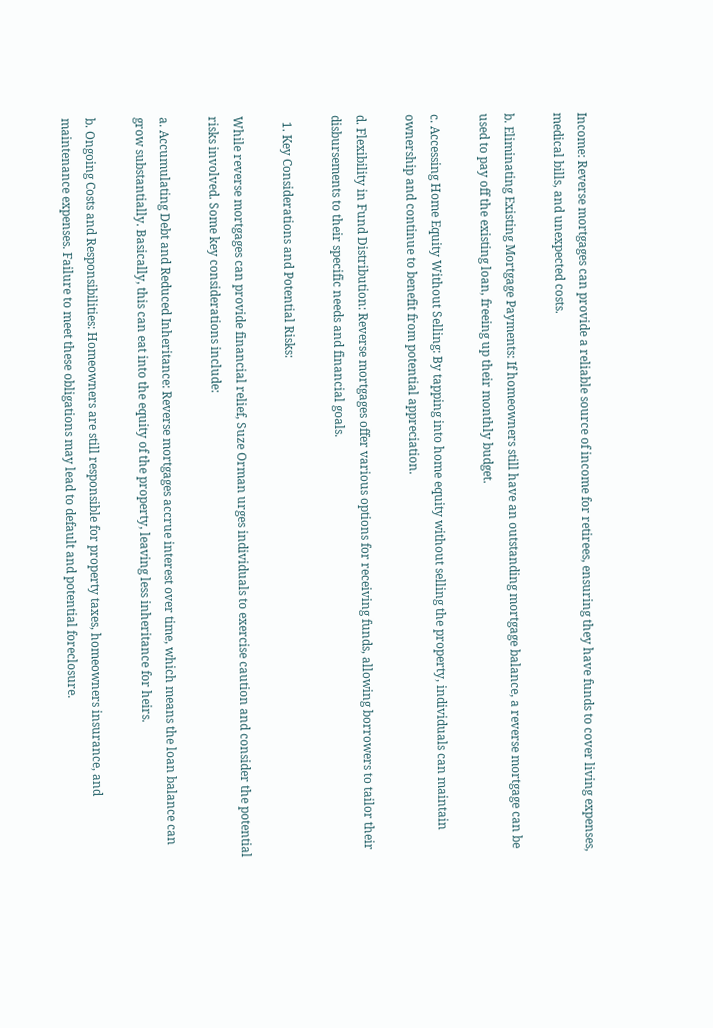Income: Reverse mortgages can provide a reliable source of income for retirees, ensuring they have funds to cover living expenses, medical bills, and unexpected costs.

b. Eliminating Existing Mortgage Payments: If homeowners still have an outstanding mortgage balance, a reverse mortgage can be used to pay off the existing loan, freeing up their monthly budget.

c. Accessing Home Equity Without Selling: By tapping into home equity without selling the property, individuals can maintain ownership and continue to benefit from potential appreciation.

d. Flexibility in Fund Distribution: Reverse mortgages offer various options for receiving funds, allowing borrowers to tailor their disbursements to their specific needs and financial goals.

  1. Key Considerations and Potential Risks:

While reverse mortgages can provide financial relief, Suze Orman urges individuals to exercise caution and consider the potential risks involved. Some key considerations include:

a. Accumulating Debt and Reduced Inheritance: Reverse mortgages accrue interest over time, which means the loan balance can grow substantially. Basically, this can eat into the equity of the property, leaving less inheritance for heirs.

b. Ongoing Costs and Responsibilities: Homeowners are still responsible for property taxes, homeowners insurance, and maintenance expenses. Failure to meet these obligations may lead to default and potential foreclosure.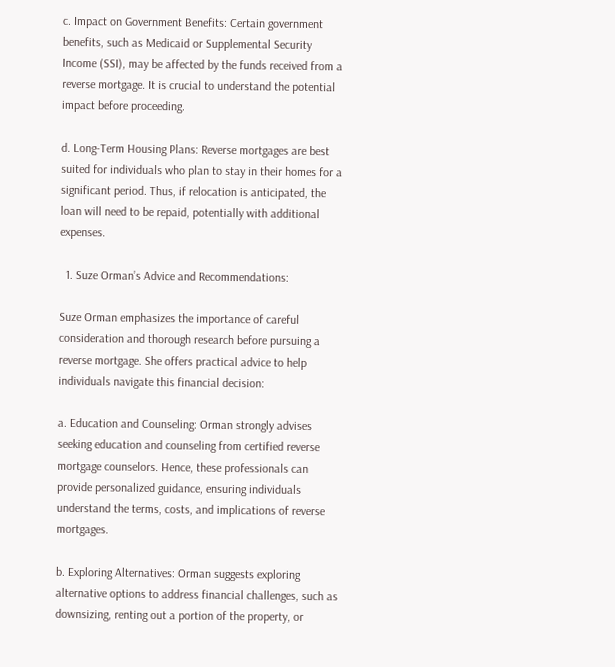c. Impact on Government Benefits: Certain government benefits, such as Medicaid or Supplemental Security Income (SSI), may be affected by the funds received from a reverse mortgage. It is crucial to understand the potential impact before proceeding.

d. Long-Term Housing Plans: Reverse mortgages are best suited for individuals who plan to stay in their homes for a significant period. Thus, if relocation is anticipated, the loan will need to be repaid, potentially with additional expenses.

  1. Suze Orman’s Advice and Recommendations:

Suze Orman emphasizes the importance of careful consideration and thorough research before pursuing a reverse mortgage. She offers practical advice to help individuals navigate this financial decision:

a. Education and Counseling: Orman strongly advises seeking education and counseling from certified reverse mortgage counselors. Hence, these professionals can provide personalized guidance, ensuring individuals understand the terms, costs, and implications of reverse mortgages.

b. Exploring Alternatives: Orman suggests exploring alternative options to address financial challenges, such as downsizing, renting out a portion of the property, or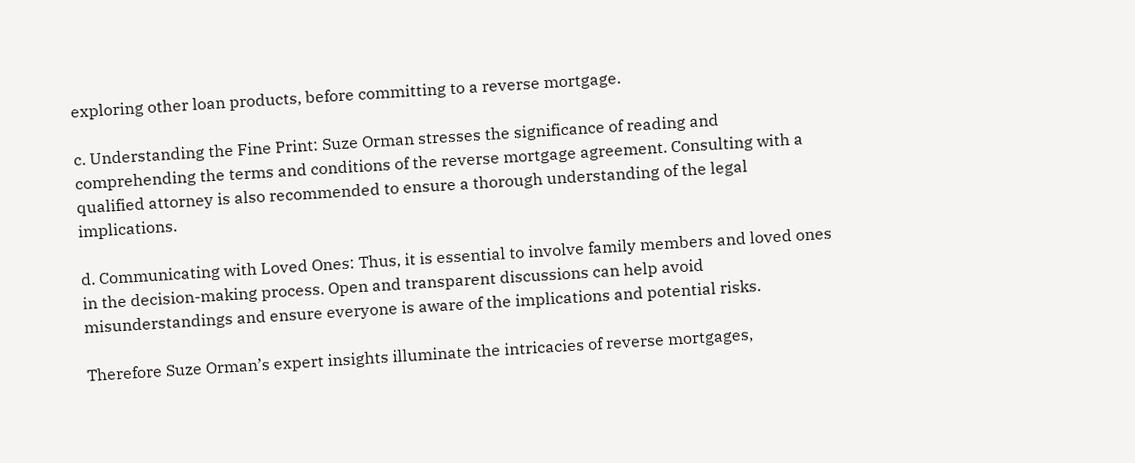exploring other loan products, before committing to a reverse mortgage.

c. Understanding the Fine Print: Suze Orman stresses the significance of reading and comprehending the terms and conditions of the reverse mortgage agreement. Consulting with a qualified attorney is also recommended to ensure a thorough understanding of the legal implications.

d. Communicating with Loved Ones: Thus, it is essential to involve family members and loved ones in the decision-making process. Open and transparent discussions can help avoid misunderstandings and ensure everyone is aware of the implications and potential risks.

Therefore Suze Orman’s expert insights illuminate the intricacies of reverse mortgages,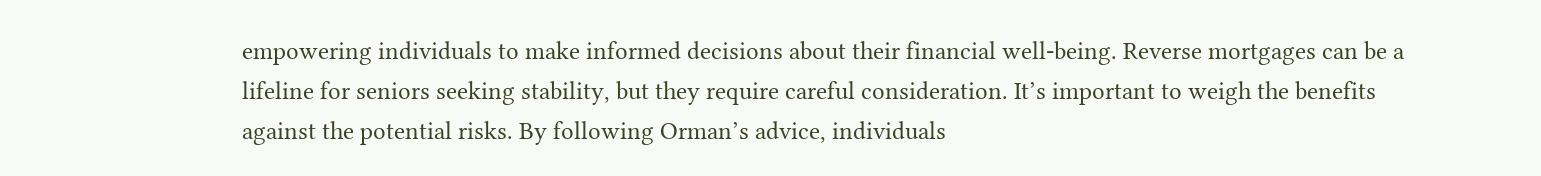empowering individuals to make informed decisions about their financial well-being. Reverse mortgages can be a lifeline for seniors seeking stability, but they require careful consideration. It’s important to weigh the benefits against the potential risks. By following Orman’s advice, individuals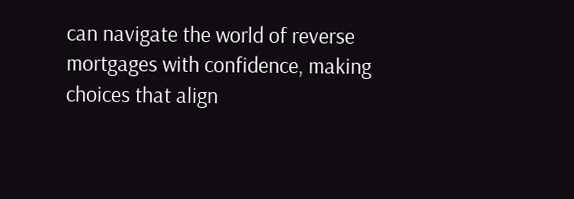can navigate the world of reverse mortgages with confidence, making choices that align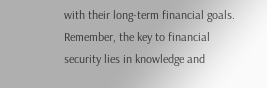with their long-term financial goals. Remember, the key to financial security lies in knowledge and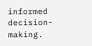informed decision-making.